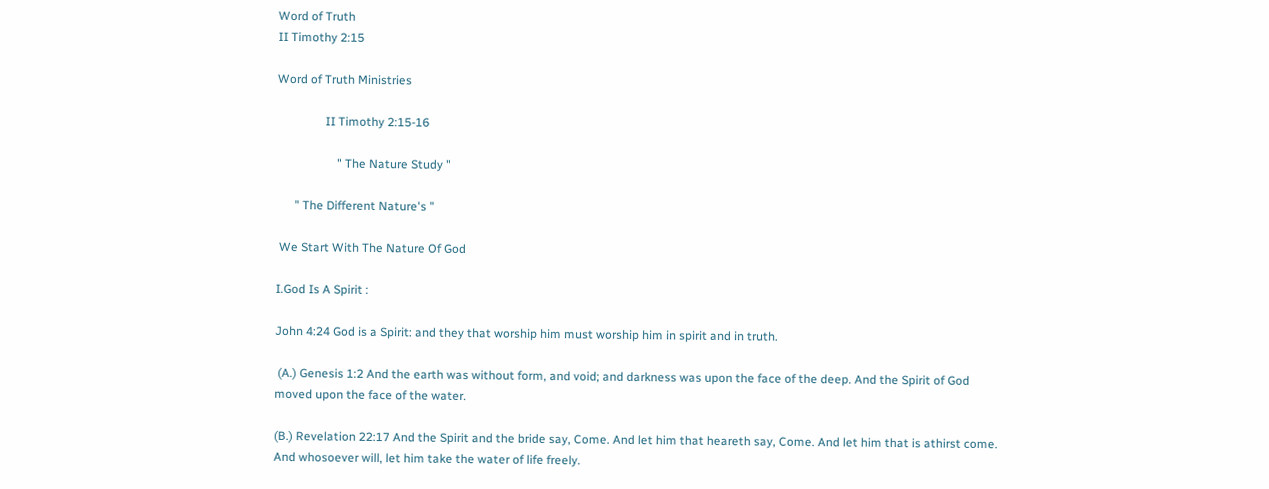Word of Truth
II Timothy 2:15

Word of Truth Ministries

                II Timothy 2:15-16

                    " The Nature Study "

      " The Different Nature's "

 We Start With The Nature Of God

I.God Is A Spirit :

John 4:24 God is a Spirit: and they that worship him must worship him in spirit and in truth.

 (A.) Genesis 1:2 And the earth was without form, and void; and darkness was upon the face of the deep. And the Spirit of God moved upon the face of the water.

(B.) Revelation 22:17 And the Spirit and the bride say, Come. And let him that heareth say, Come. And let him that is athirst come. And whosoever will, let him take the water of life freely.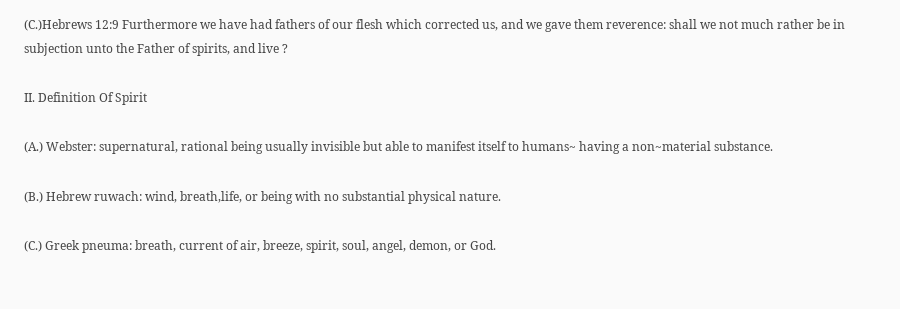(C.)Hebrews 12:9 Furthermore we have had fathers of our flesh which corrected us, and we gave them reverence: shall we not much rather be in subjection unto the Father of spirits, and live ?

II. Definition Of Spirit

(A.) Webster: supernatural, rational being usually invisible but able to manifest itself to humans~ having a non~material substance.

(B.) Hebrew ruwach: wind, breath,life, or being with no substantial physical nature.

(C.) Greek pneuma: breath, current of air, breeze, spirit, soul, angel, demon, or God.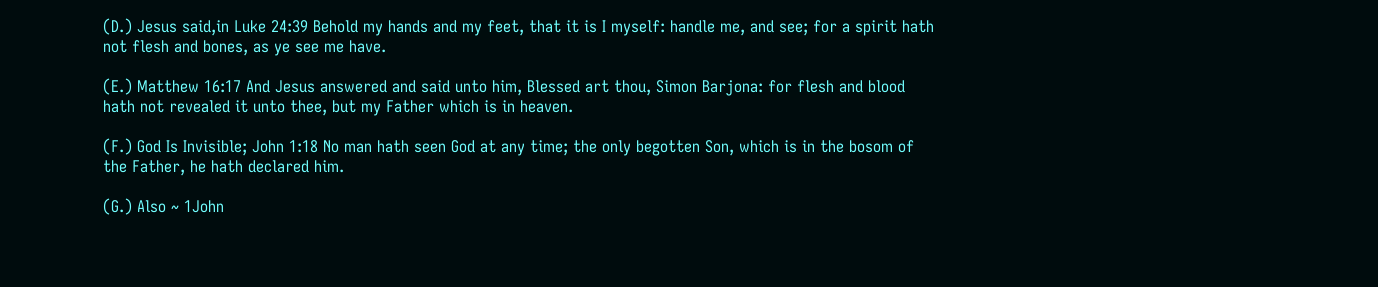(D.) Jesus said,in Luke 24:39 Behold my hands and my feet, that it is I myself: handle me, and see; for a spirit hath not flesh and bones, as ye see me have.

(E.) Matthew 16:17 And Jesus answered and said unto him, Blessed art thou, Simon Barjona: for flesh and blood hath not revealed it unto thee, but my Father which is in heaven.

(F.) God Is Invisible; John 1:18 No man hath seen God at any time; the only begotten Son, which is in the bosom of the Father, he hath declared him.

(G.) Also ~ 1John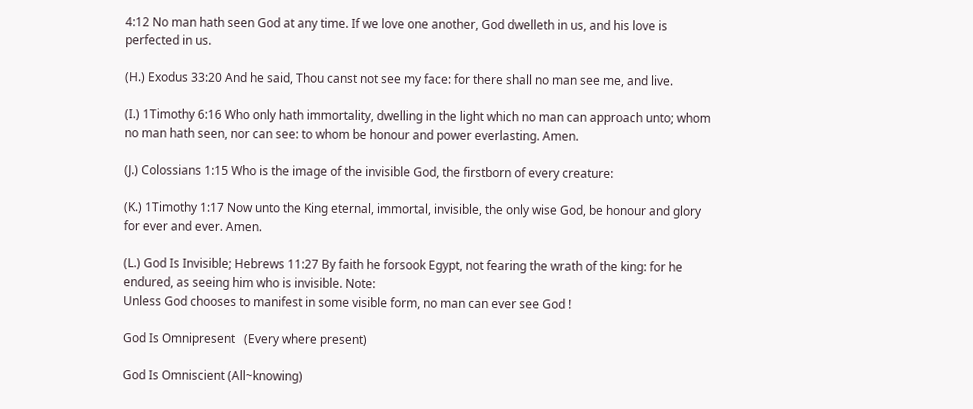4:12 No man hath seen God at any time. If we love one another, God dwelleth in us, and his love is perfected in us.

(H.) Exodus 33:20 And he said, Thou canst not see my face: for there shall no man see me, and live.

(I.) 1Timothy 6:16 Who only hath immortality, dwelling in the light which no man can approach unto; whom no man hath seen, nor can see: to whom be honour and power everlasting. Amen.

(J.) Colossians 1:15 Who is the image of the invisible God, the firstborn of every creature:

(K.) 1Timothy 1:17 Now unto the King eternal, immortal, invisible, the only wise God, be honour and glory for ever and ever. Amen.

(L.) God Is Invisible; Hebrews 11:27 By faith he forsook Egypt, not fearing the wrath of the king: for he endured, as seeing him who is invisible. Note:                                                                                                            Unless God chooses to manifest in some visible form, no man can ever see God !

God Is Omnipresent   (Every where present)

God Is Omniscient (All~knowing)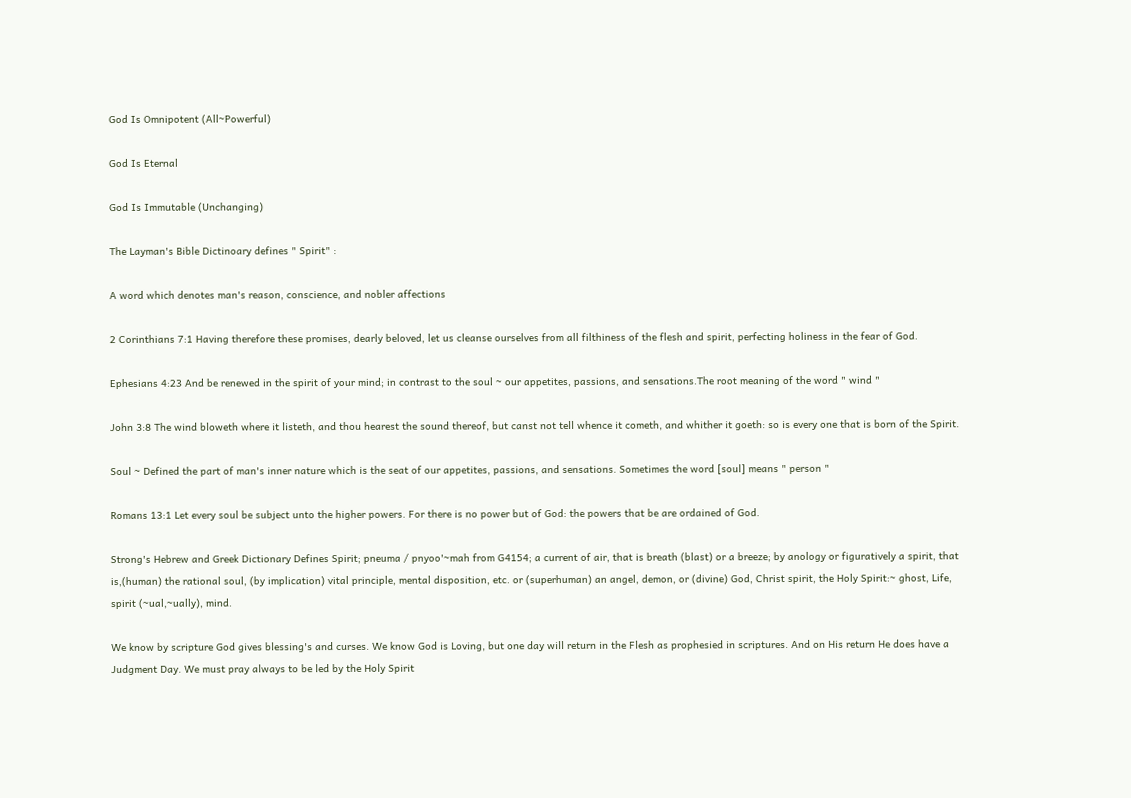God Is Omnipotent (All~Powerful)

God Is Eternal

God Is Immutable (Unchanging)

The Layman's Bible Dictinoary defines " Spirit" :

A word which denotes man's reason, conscience, and nobler affections

2 Corinthians 7:1 Having therefore these promises, dearly beloved, let us cleanse ourselves from all filthiness of the flesh and spirit, perfecting holiness in the fear of God.

Ephesians 4:23 And be renewed in the spirit of your mind; in contrast to the soul ~ our appetites, passions, and sensations.The root meaning of the word " wind "

John 3:8 The wind bloweth where it listeth, and thou hearest the sound thereof, but canst not tell whence it cometh, and whither it goeth: so is every one that is born of the Spirit.

Soul ~ Defined the part of man's inner nature which is the seat of our appetites, passions, and sensations. Sometimes the word [soul] means " person "

Romans 13:1 Let every soul be subject unto the higher powers. For there is no power but of God: the powers that be are ordained of God.

Strong's Hebrew and Greek Dictionary Defines Spirit; pneuma / pnyoo'~mah from G4154; a current of air, that is breath (blast) or a breeze; by anology or figuratively a spirit, that is,(human) the rational soul, (by implication) vital principle, mental disposition, etc. or (superhuman) an angel, demon, or (divine) God, Christ spirit, the Holy Spirit:~ ghost, Life, spirit (~ual,~ually), mind.

We know by scripture God gives blessing's and curses. We know God is Loving, but one day will return in the Flesh as prophesied in scriptures. And on His return He does have a Judgment Day. We must pray always to be led by the Holy Spirit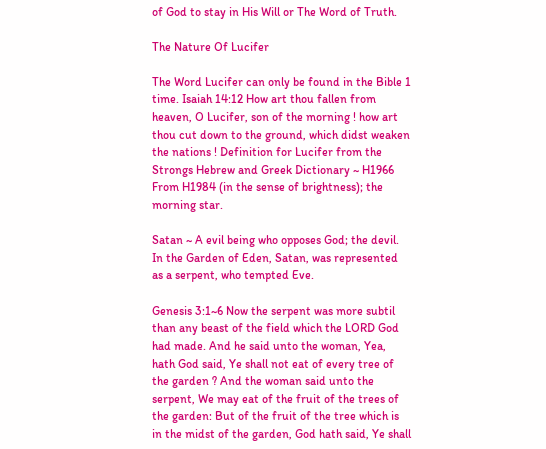of God to stay in His Will or The Word of Truth.

The Nature Of Lucifer

The Word Lucifer can only be found in the Bible 1 time. Isaiah 14:12 How art thou fallen from heaven, O Lucifer, son of the morning ! how art thou cut down to the ground, which didst weaken the nations ! Definition for Lucifer from the Strongs Hebrew and Greek Dictionary ~ H1966 From H1984 (in the sense of brightness); the morning star.

Satan ~ A evil being who opposes God; the devil. In the Garden of Eden, Satan, was represented as a serpent, who tempted Eve.

Genesis 3:1~6 Now the serpent was more subtil than any beast of the field which the LORD God had made. And he said unto the woman, Yea, hath God said, Ye shall not eat of every tree of the garden ? And the woman said unto the serpent, We may eat of the fruit of the trees of the garden: But of the fruit of the tree which is in the midst of the garden, God hath said, Ye shall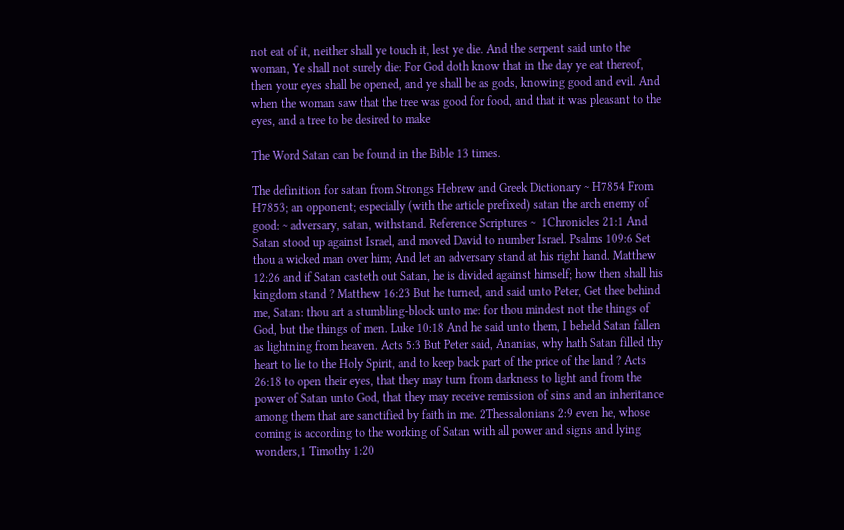not eat of it, neither shall ye touch it, lest ye die. And the serpent said unto the woman, Ye shall not surely die: For God doth know that in the day ye eat thereof, then your eyes shall be opened, and ye shall be as gods, knowing good and evil. And when the woman saw that the tree was good for food, and that it was pleasant to the eyes, and a tree to be desired to make

The Word Satan can be found in the Bible 13 times.

The definition for satan from Strongs Hebrew and Greek Dictionary ~ H7854 From H7853; an opponent; especially (with the article prefixed) satan the arch enemy of good: ~ adversary, satan, withstand. Reference Scriptures ~  1Chronicles 21:1 And Satan stood up against Israel, and moved David to number Israel. Psalms 109:6 Set thou a wicked man over him; And let an adversary stand at his right hand. Matthew 12:26 and if Satan casteth out Satan, he is divided against himself; how then shall his kingdom stand ? Matthew 16:23 But he turned, and said unto Peter, Get thee behind me, Satan: thou art a stumbling-block unto me: for thou mindest not the things of God, but the things of men. Luke 10:18 And he said unto them, I beheld Satan fallen as lightning from heaven. Acts 5:3 But Peter said, Ananias, why hath Satan filled thy heart to lie to the Holy Spirit, and to keep back part of the price of the land ? Acts 26:18 to open their eyes, that they may turn from darkness to light and from the power of Satan unto God, that they may receive remission of sins and an inheritance among them that are sanctified by faith in me. 2Thessalonians 2:9 even he, whose coming is according to the working of Satan with all power and signs and lying wonders,1 Timothy 1:20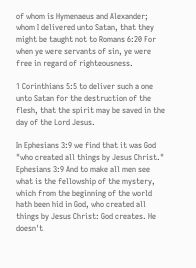of whom is Hymenaeus and Alexander; whom I delivered unto Satan, that they might be taught not to Romans 6:20 For when ye were servants of sin, ye were free in regard of righteousness.

1 Corinthians 5:5 to deliver such a one unto Satan for the destruction of the flesh, that the spirit may be saved in the day of the Lord Jesus.

In Ephesians 3:9 we find that it was God "who created all things by Jesus Christ." Ephesians 3:9 And to make all men see what is the fellowship of the mystery, which from the beginning of the world hath been hid in God, who created all things by Jesus Christ: God creates. He doesn't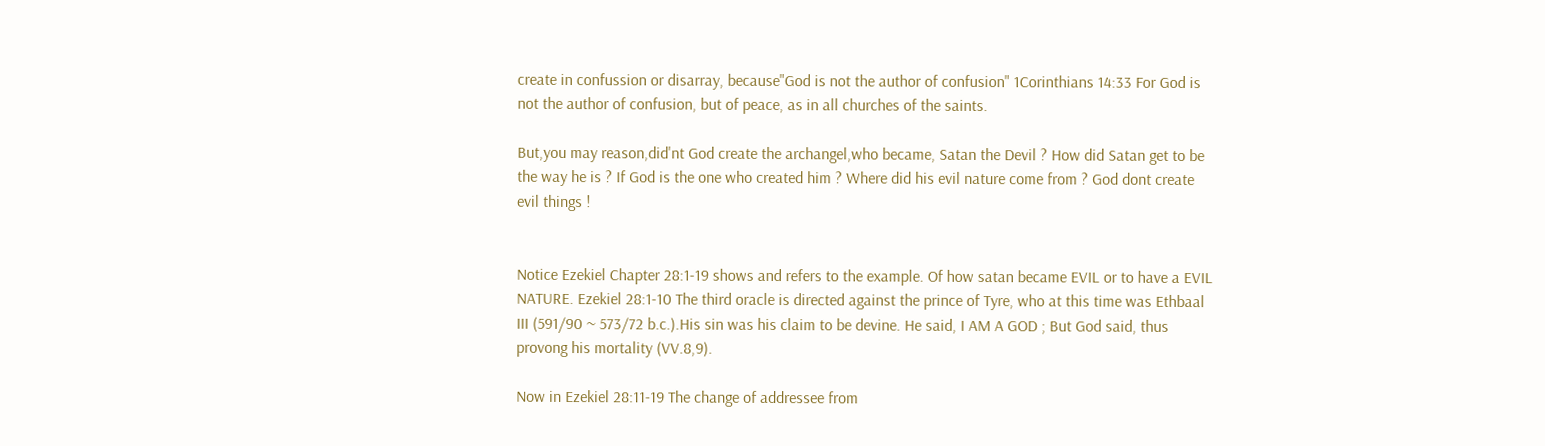create in confussion or disarray, because"God is not the author of confusion" 1Corinthians 14:33 For God is not the author of confusion, but of peace, as in all churches of the saints.

But,you may reason,did'nt God create the archangel,who became, Satan the Devil ? How did Satan get to be the way he is ? If God is the one who created him ? Where did his evil nature come from ? God dont create evil things !


Notice Ezekiel Chapter 28:1-19 shows and refers to the example. Of how satan became EVIL or to have a EVIL NATURE. Ezekiel 28:1-10 The third oracle is directed against the prince of Tyre, who at this time was Ethbaal III (591/90 ~ 573/72 b.c.).His sin was his claim to be devine. He said, I AM A GOD ; But God said, thus provong his mortality (VV.8,9).

Now in Ezekiel 28:11-19 The change of addressee from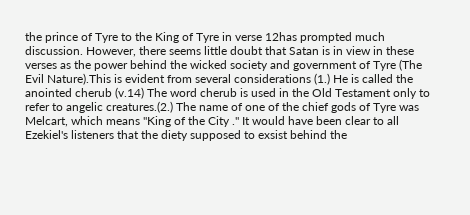the prince of Tyre to the King of Tyre in verse 12has prompted much discussion. However, there seems little doubt that Satan is in view in these verses as the power behind the wicked society and government of Tyre (The Evil Nature).This is evident from several considerations (1.) He is called the anointed cherub (v.14) The word cherub is used in the Old Testament only to refer to angelic creatures.(2.) The name of one of the chief gods of Tyre was Melcart, which means "King of the City ." It would have been clear to all Ezekiel's listeners that the diety supposed to exsist behind the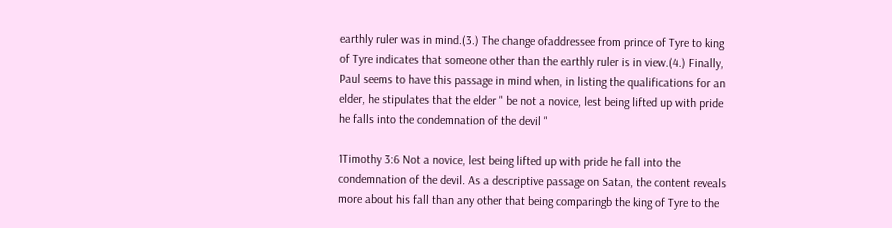earthly ruler was in mind.(3.) The change ofaddressee from prince of Tyre to king of Tyre indicates that someone other than the earthly ruler is in view.(4.) Finally, Paul seems to have this passage in mind when, in listing the qualifications for an elder, he stipulates that the elder " be not a novice, lest being lifted up with pride he falls into the condemnation of the devil "

1Timothy 3:6 Not a novice, lest being lifted up with pride he fall into the condemnation of the devil. As a descriptive passage on Satan, the content reveals more about his fall than any other that being comparingb the king of Tyre to the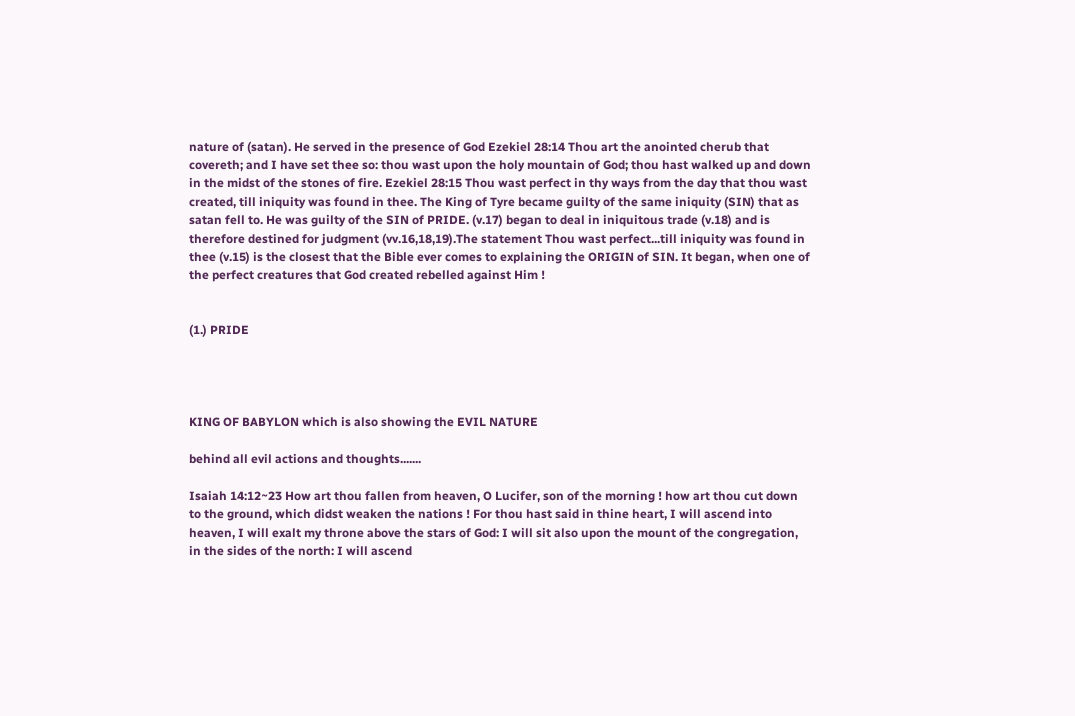nature of (satan). He served in the presence of God Ezekiel 28:14 Thou art the anointed cherub that covereth; and I have set thee so: thou wast upon the holy mountain of God; thou hast walked up and down in the midst of the stones of fire. Ezekiel 28:15 Thou wast perfect in thy ways from the day that thou wast created, till iniquity was found in thee. The King of Tyre became guilty of the same iniquity (SIN) that as satan fell to. He was guilty of the SIN of PRIDE. (v.17) began to deal in iniquitous trade (v.18) and is therefore destined for judgment (vv.16,18,19).The statement Thou wast perfect...till iniquity was found in thee (v.15) is the closest that the Bible ever comes to explaining the ORIGIN of SIN. It began, when one of the perfect creatures that God created rebelled against Him !


(1.) PRIDE




KING OF BABYLON which is also showing the EVIL NATURE

behind all evil actions and thoughts.......

Isaiah 14:12~23 How art thou fallen from heaven, O Lucifer, son of the morning ! how art thou cut down to the ground, which didst weaken the nations ! For thou hast said in thine heart, I will ascend into heaven, I will exalt my throne above the stars of God: I will sit also upon the mount of the congregation, in the sides of the north: I will ascend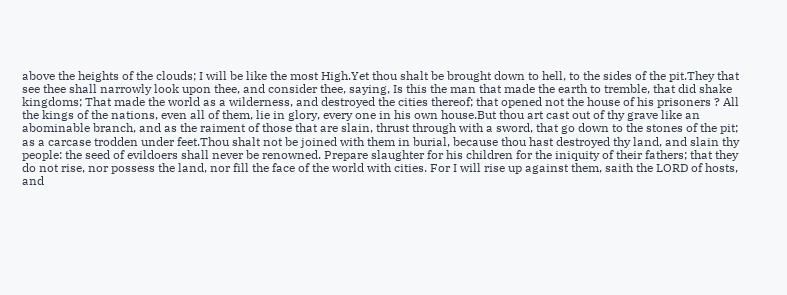above the heights of the clouds; I will be like the most High.Yet thou shalt be brought down to hell, to the sides of the pit.They that see thee shall narrowly look upon thee, and consider thee, saying, Is this the man that made the earth to tremble, that did shake kingdoms; That made the world as a wilderness, and destroyed the cities thereof; that opened not the house of his prisoners ? All the kings of the nations, even all of them, lie in glory, every one in his own house.But thou art cast out of thy grave like an abominable branch, and as the raiment of those that are slain, thrust through with a sword, that go down to the stones of the pit; as a carcase trodden under feet.Thou shalt not be joined with them in burial, because thou hast destroyed thy land, and slain thy people: the seed of evildoers shall never be renowned. Prepare slaughter for his children for the iniquity of their fathers; that they do not rise, nor possess the land, nor fill the face of the world with cities. For I will rise up against them, saith the LORD of hosts, and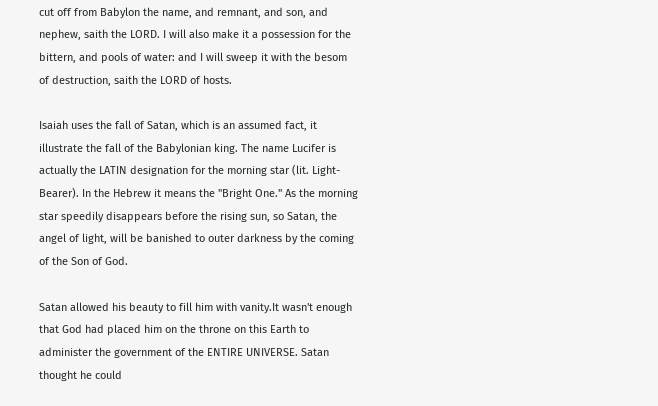cut off from Babylon the name, and remnant, and son, and nephew, saith the LORD. I will also make it a possession for the bittern, and pools of water: and I will sweep it with the besom of destruction, saith the LORD of hosts.

Isaiah uses the fall of Satan, which is an assumed fact, it illustrate the fall of the Babylonian king. The name Lucifer is actually the LATIN designation for the morning star (lit. Light-Bearer). In the Hebrew it means the "Bright One." As the morning star speedily disappears before the rising sun, so Satan, the angel of light, will be banished to outer darkness by the coming of the Son of God.

Satan allowed his beauty to fill him with vanity.It wasn't enough that God had placed him on the throne on this Earth to administer the government of the ENTIRE UNIVERSE. Satan thought he could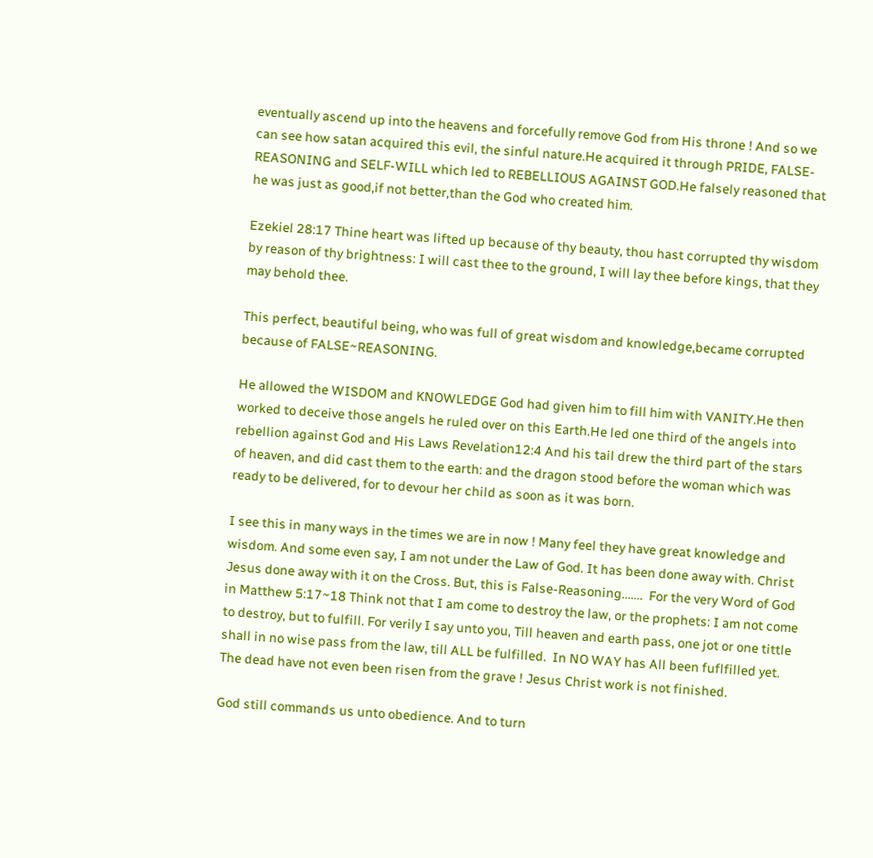eventually ascend up into the heavens and forcefully remove God from His throne ! And so we can see how satan acquired this evil, the sinful nature.He acquired it through PRIDE, FALSE-REASONING and SELF-WILL which led to REBELLIOUS AGAINST GOD.He falsely reasoned that he was just as good,if not better,than the God who created him.

Ezekiel 28:17 Thine heart was lifted up because of thy beauty, thou hast corrupted thy wisdom by reason of thy brightness: I will cast thee to the ground, I will lay thee before kings, that they may behold thee.

This perfect, beautiful being, who was full of great wisdom and knowledge,became corrupted because of FALSE~REASONING.

He allowed the WISDOM and KNOWLEDGE God had given him to fill him with VANITY.He then worked to deceive those angels he ruled over on this Earth.He led one third of the angels into rebellion against God and His Laws Revelation12:4 And his tail drew the third part of the stars of heaven, and did cast them to the earth: and the dragon stood before the woman which was ready to be delivered, for to devour her child as soon as it was born.

I see this in many ways in the times we are in now ! Many feel they have great knowledge and wisdom. And some even say, I am not under the Law of God. It has been done away with. Christ Jesus done away with it on the Cross. But, this is False-Reasoning.......  For the very Word of God in Matthew 5:17~18 Think not that I am come to destroy the law, or the prophets: I am not come to destroy, but to fulfill. For verily I say unto you, Till heaven and earth pass, one jot or one tittle shall in no wise pass from the law, till ALL be fulfilled.  In NO WAY has All been fuflfilled yet. The dead have not even been risen from the grave ! Jesus Christ work is not finished.

God still commands us unto obedience. And to turn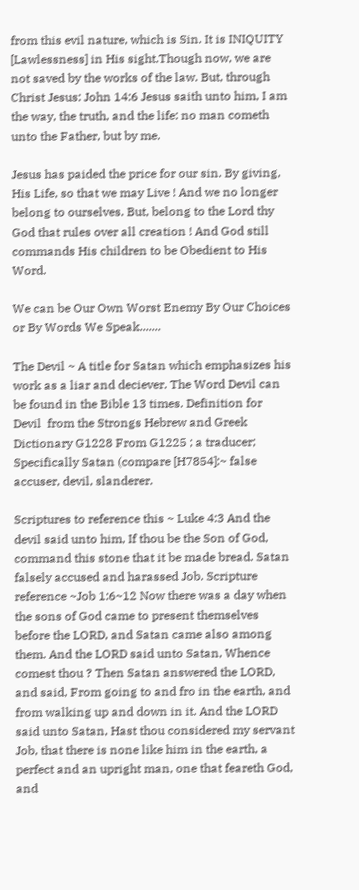from this evil nature, which is Sin. It is INIQUITY [Lawlessness] in His sight.Though now, we are not saved by the works of the law. But, through Christ Jesus: John 14:6 Jesus saith unto him, I am the way, the truth, and the life: no man cometh unto the Father, but by me.

Jesus has paided the price for our sin. By giving, His Life, so that we may Live ! And we no longer belong to ourselves. But, belong to the Lord thy God that rules over all creation ! And God still commands His children to be Obedient to His Word.

We can be Our Own Worst Enemy By Our Choices or By Words We Speak.......

The Devil ~ A title for Satan which emphasizes his work as a liar and deciever. The Word Devil can be found in the Bible 13 times. Definition for Devil  from the Strongs Hebrew and Greek Dictionary G1228 From G1225 ; a traducer; Specifically Satan (compare [H7854]:~ false accuser, devil, slanderer.

Scriptures to reference this ~ Luke 4:3 And the devil said unto him, If thou be the Son of God, command this stone that it be made bread. Satan falsely accused and harassed Job. Scripture reference ~Job 1:6~12 Now there was a day when the sons of God came to present themselves before the LORD, and Satan came also among them. And the LORD said unto Satan, Whence comest thou ? Then Satan answered the LORD, and said, From going to and fro in the earth, and from walking up and down in it. And the LORD said unto Satan, Hast thou considered my servant Job, that there is none like him in the earth, a perfect and an upright man, one that feareth God, and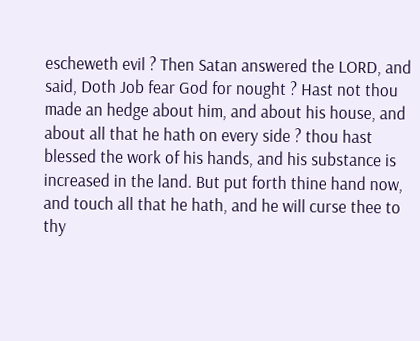escheweth evil ? Then Satan answered the LORD, and said, Doth Job fear God for nought ? Hast not thou made an hedge about him, and about his house, and about all that he hath on every side ? thou hast blessed the work of his hands, and his substance is increased in the land. But put forth thine hand now, and touch all that he hath, and he will curse thee to thy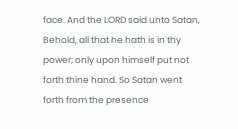face. And the LORD said unto Satan, Behold, all that he hath is in thy power; only upon himself put not forth thine hand. So Satan went forth from the presence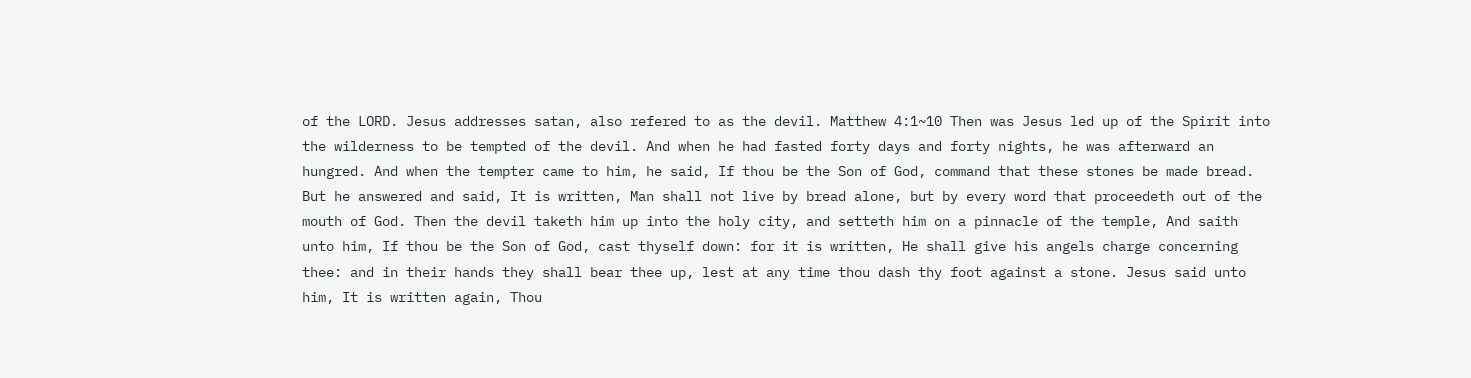of the LORD. Jesus addresses satan, also refered to as the devil. Matthew 4:1~10 Then was Jesus led up of the Spirit into the wilderness to be tempted of the devil. And when he had fasted forty days and forty nights, he was afterward an hungred. And when the tempter came to him, he said, If thou be the Son of God, command that these stones be made bread. But he answered and said, It is written, Man shall not live by bread alone, but by every word that proceedeth out of the mouth of God. Then the devil taketh him up into the holy city, and setteth him on a pinnacle of the temple, And saith unto him, If thou be the Son of God, cast thyself down: for it is written, He shall give his angels charge concerning thee: and in their hands they shall bear thee up, lest at any time thou dash thy foot against a stone. Jesus said unto him, It is written again, Thou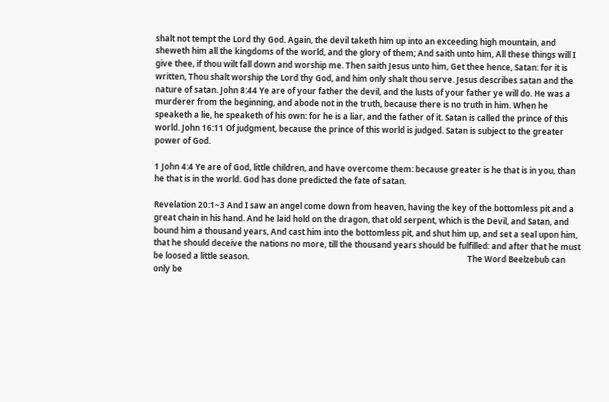shalt not tempt the Lord thy God. Again, the devil taketh him up into an exceeding high mountain, and sheweth him all the kingdoms of the world, and the glory of them; And saith unto him, All these things will I give thee, if thou wilt fall down and worship me. Then saith Jesus unto him, Get thee hence, Satan: for it is written, Thou shalt worship the Lord thy God, and him only shalt thou serve. Jesus describes satan and the nature of satan. John 8:44 Ye are of your father the devil, and the lusts of your father ye will do. He was a murderer from the beginning, and abode not in the truth, because there is no truth in him. When he speaketh a lie, he speaketh of his own: for he is a liar, and the father of it. Satan is called the prince of this world. John 16:11 Of judgment, because the prince of this world is judged. Satan is subject to the greater power of God.

1 John 4:4 Ye are of God, little children, and have overcome them: because greater is he that is in you, than he that is in the world. God has done predicted the fate of satan.

Revelation 20:1~3 And I saw an angel come down from heaven, having the key of the bottomless pit and a great chain in his hand. And he laid hold on the dragon, that old serpent, which is the Devil, and Satan, and bound him a thousand years, And cast him into the bottomless pit, and shut him up, and set a seal upon him, that he should deceive the nations no more, till the thousand years should be fulfilled: and after that he must be loosed a little season.                                                                                                             The Word Beelzebub can only be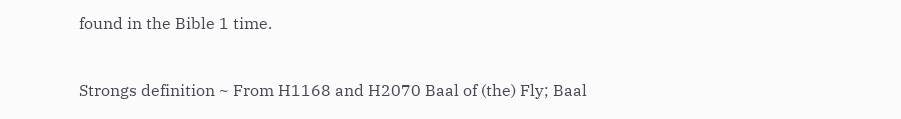found in the Bible 1 time.


Strongs definition ~ From H1168 and H2070 Baal of (the) Fly; Baal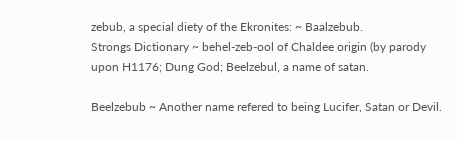zebub, a special diety of the Ekronites: ~ Baalzebub.                                                                                           Strongs Dictionary ~ behel-zeb-ool of Chaldee origin (by parody upon H1176; Dung God; Beelzebul, a name of satan.

Beelzebub ~ Another name refered to being Lucifer, Satan or Devil.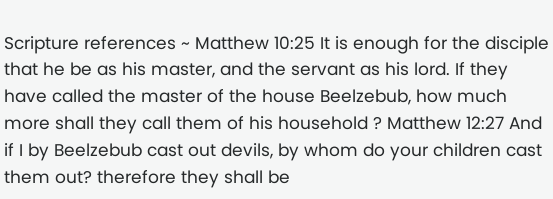Scripture references ~ Matthew 10:25 It is enough for the disciple that he be as his master, and the servant as his lord. If they have called the master of the house Beelzebub, how much more shall they call them of his household ? Matthew 12:27 And if I by Beelzebub cast out devils, by whom do your children cast them out? therefore they shall be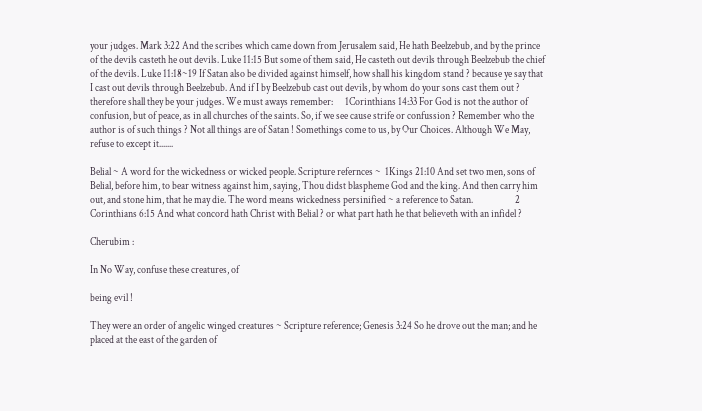your judges. Mark 3:22 And the scribes which came down from Jerusalem said, He hath Beelzebub, and by the prince of the devils casteth he out devils. Luke 11:15 But some of them said, He casteth out devils through Beelzebub the chief of the devils. Luke 11:18~19 If Satan also be divided against himself, how shall his kingdom stand ? because ye say that I cast out devils through Beelzebub. And if I by Beelzebub cast out devils, by whom do your sons cast them out ? therefore shall they be your judges. We must aways remember:      1Corinthians 14:33 For God is not the author of confusion, but of peace, as in all churches of the saints. So, if we see cause strife or confussion ? Remember who the author is of such things ? Not all things are of Satan ! Somethings come to us, by Our Choices. Although We May, refuse to except it.......

Belial ~ A word for the wickedness or wicked people. Scripture refernces ~  1Kings 21:10 And set two men, sons of Belial, before him, to bear witness against him, saying, Thou didst blaspheme God and the king. And then carry him out, and stone him, that he may die. The word means wickedness persinified ~ a reference to Satan.                     2 Corinthians 6:15 And what concord hath Christ with Belial ? or what part hath he that believeth with an infidel ?

Cherubim :

In No Way, confuse these creatures, of

being evil !

They were an order of angelic winged creatures ~ Scripture reference; Genesis 3:24 So he drove out the man; and he placed at the east of the garden of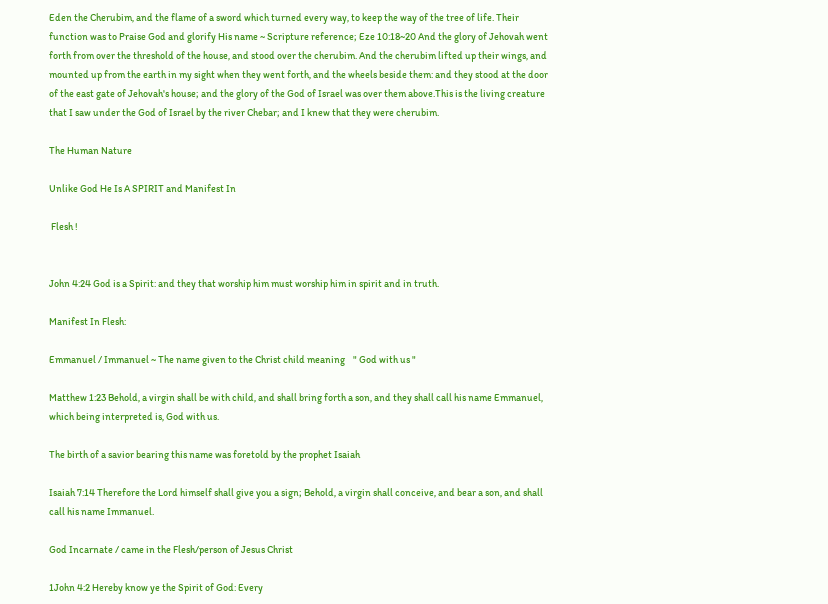Eden the Cherubim, and the flame of a sword which turned every way, to keep the way of the tree of life. Their function was to Praise God and glorify His name ~ Scripture reference; Eze 10:18~20 And the glory of Jehovah went forth from over the threshold of the house, and stood over the cherubim. And the cherubim lifted up their wings, and mounted up from the earth in my sight when they went forth, and the wheels beside them: and they stood at the door of the east gate of Jehovah's house; and the glory of the God of Israel was over them above.This is the living creature that I saw under the God of Israel by the river Chebar; and I knew that they were cherubim.

The Human Nature

Unlike God He Is A SPIRIT and Manifest In

 Flesh !


John 4:24 God is a Spirit: and they that worship him must worship him in spirit and in truth.

Manifest In Flesh:

Emmanuel / Immanuel ~ The name given to the Christ child meaning    " God with us "

Matthew 1:23 Behold, a virgin shall be with child, and shall bring forth a son, and they shall call his name Emmanuel, which being interpreted is, God with us.

The birth of a savior bearing this name was foretold by the prophet Isaiah

Isaiah 7:14 Therefore the Lord himself shall give you a sign; Behold, a virgin shall conceive, and bear a son, and shall call his name Immanuel.

God Incarnate / came in the Flesh/person of Jesus Christ

1John 4:2 Hereby know ye the Spirit of God: Every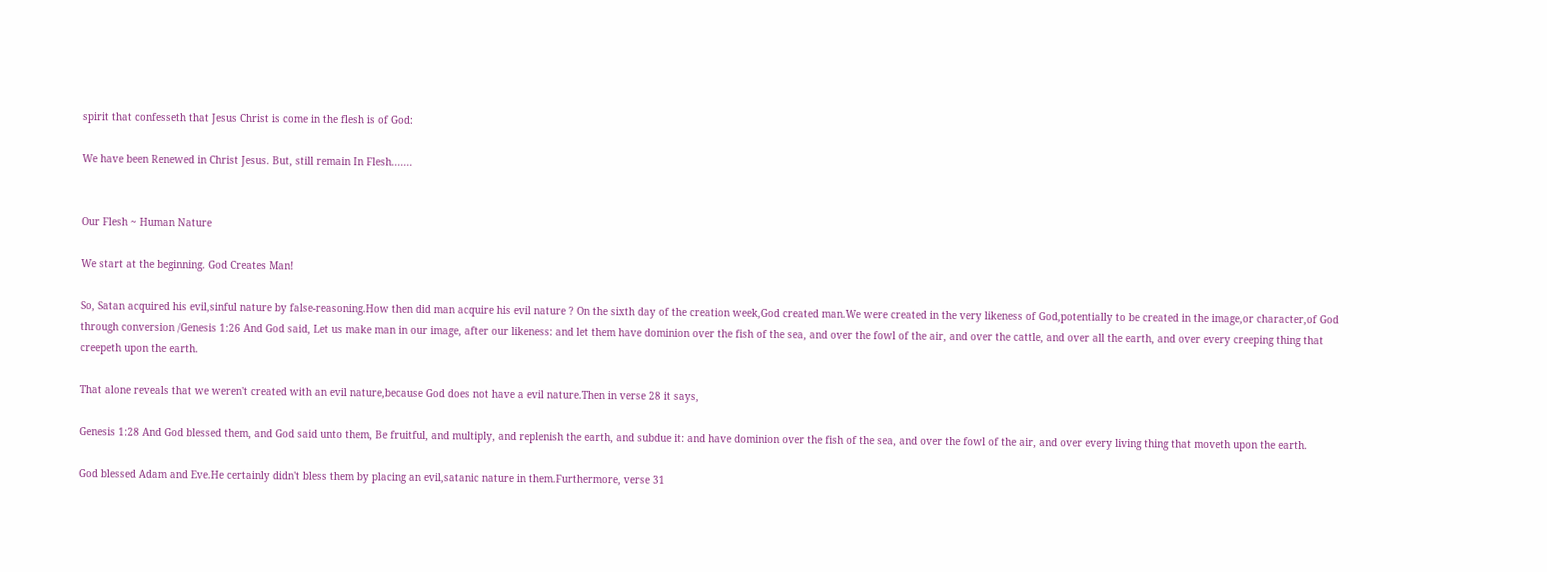spirit that confesseth that Jesus Christ is come in the flesh is of God:

We have been Renewed in Christ Jesus. But, still remain In Flesh.......


Our Flesh ~ Human Nature

We start at the beginning. God Creates Man!

So, Satan acquired his evil,sinful nature by false-reasoning.How then did man acquire his evil nature ? On the sixth day of the creation week,God created man.We were created in the very likeness of God,potentially to be created in the image,or character,of God through conversion /Genesis 1:26 And God said, Let us make man in our image, after our likeness: and let them have dominion over the fish of the sea, and over the fowl of the air, and over the cattle, and over all the earth, and over every creeping thing that creepeth upon the earth.

That alone reveals that we weren't created with an evil nature,because God does not have a evil nature.Then in verse 28 it says,

Genesis 1:28 And God blessed them, and God said unto them, Be fruitful, and multiply, and replenish the earth, and subdue it: and have dominion over the fish of the sea, and over the fowl of the air, and over every living thing that moveth upon the earth.

God blessed Adam and Eve.He certainly didn't bless them by placing an evil,satanic nature in them.Furthermore, verse 31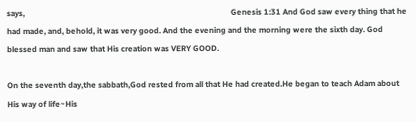says,                                                                                                       Genesis 1:31 And God saw every thing that he had made, and, behold, it was very good. And the evening and the morning were the sixth day. God blessed man and saw that His creation was VERY GOOD.

On the seventh day,the sabbath,God rested from all that He had created.He began to teach Adam about His way of life~His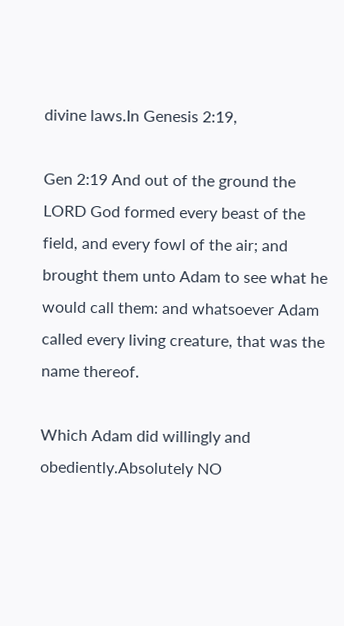divine laws.In Genesis 2:19,

Gen 2:19 And out of the ground the LORD God formed every beast of the field, and every fowl of the air; and brought them unto Adam to see what he would call them: and whatsoever Adam called every living creature, that was the name thereof.

Which Adam did willingly and obediently.Absolutely NO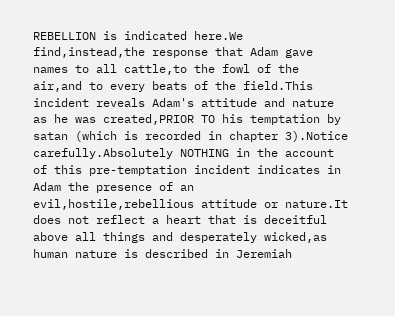REBELLION is indicated here.We find,instead,the response that Adam gave names to all cattle,to the fowl of the air,and to every beats of the field.This incident reveals Adam's attitude and nature as he was created,PRIOR TO his temptation by satan (which is recorded in chapter 3).Notice carefully.Absolutely NOTHING in the account of this pre-temptation incident indicates in Adam the presence of an evil,hostile,rebellious attitude or nature.It does not reflect a heart that is deceitful above all things and desperately wicked,as human nature is described in Jeremiah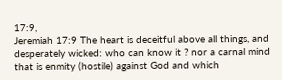17:9,                                                                                                        Jeremiah 17:9 The heart is deceitful above all things, and desperately wicked: who can know it ? nor a carnal mind that is enmity (hostile) against God and which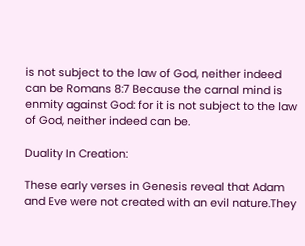is not subject to the law of God, neither indeed can be Romans 8:7 Because the carnal mind is enmity against God: for it is not subject to the law of God, neither indeed can be.

Duality In Creation:

These early verses in Genesis reveal that Adam and Eve were not created with an evil nature.They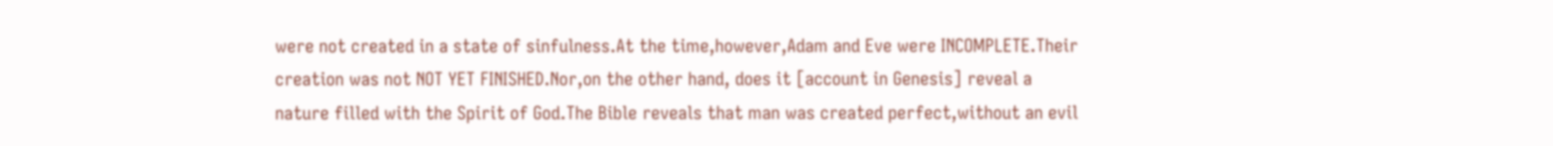were not created in a state of sinfulness.At the time,however,Adam and Eve were INCOMPLETE.Their creation was not NOT YET FINISHED.Nor,on the other hand, does it [account in Genesis] reveal a nature filled with the Spirit of God.The Bible reveals that man was created perfect,without an evil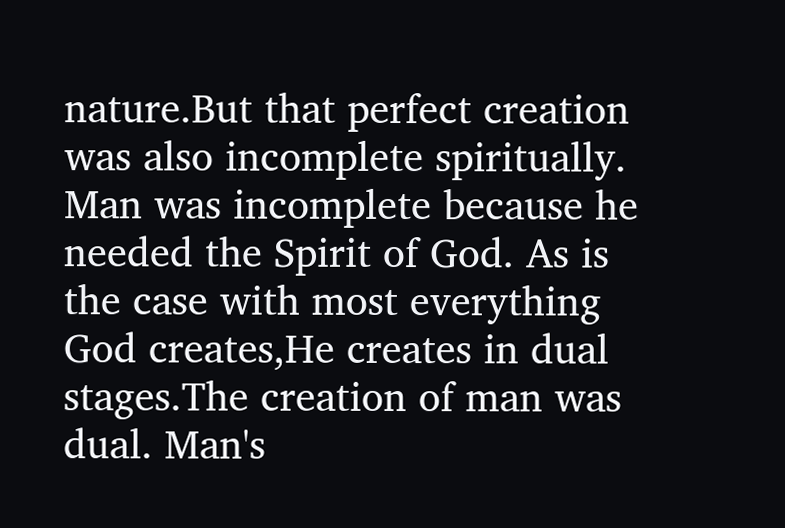nature.But that perfect creation was also incomplete spiritually. Man was incomplete because he needed the Spirit of God. As is the case with most everything God creates,He creates in dual stages.The creation of man was dual. Man's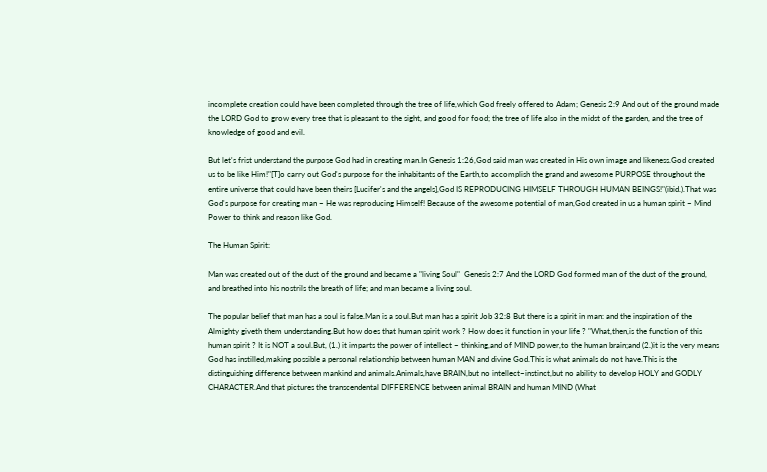incomplete creation could have been completed through the tree of life,which God freely offered to Adam; Genesis 2:9 And out of the ground made the LORD God to grow every tree that is pleasant to the sight, and good for food; the tree of life also in the midst of the garden, and the tree of knowledge of good and evil.

But let's frist understand the purpose God had in creating man.In Genesis 1:26,God said man was created in His own image and likeness.God created us to be like Him!"[T]o carry out God's purpose for the inhabitants of the Earth,to accomplish the grand and awesome PURPOSE throughout the entire universe that could have been theirs [Lucifer's and the angels],God IS REPRODUCING HIMSELF THROUGH HUMAN BEINGS!"(ibid.).That was God's purpose for creating man ~ He was reproducing Himself! Because of the awesome potential of man,God created in us a human spirit ~ Mind Power to think and reason like God.

The Human Spirit:

Man was created out of the dust of the ground and became a "living Soul"  Genesis 2:7 And the LORD God formed man of the dust of the ground, and breathed into his nostrils the breath of life; and man became a living soul.

The popular belief that man has a soul is false.Man is a soul.But man has a spirit Job 32:8 But there is a spirit in man: and the inspiration of the Almighty giveth them understanding.But how does that human spirit work ? How does it function in your life ? "What,then,is the function of this human spirit ? It is NOT a soul.But, (1.) it imparts the power of intellect ~ thinking,and of MIND power,to the human brain;and (2.)it is the very means God has instilled,making possible a personal relationship between human MAN and divine God.This is what animals do not have.This is the distinguishing difference between mankind and animals.Animals,have BRAIN,but no intellect~instinct,but no ability to develop HOLY and GODLY CHARACTER.And that pictures the transcendental DIFFERENCE between animal BRAIN and human MIND (What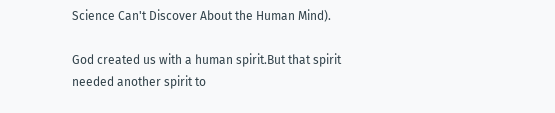Science Can't Discover About the Human Mind).

God created us with a human spirit.But that spirit needed another spirit to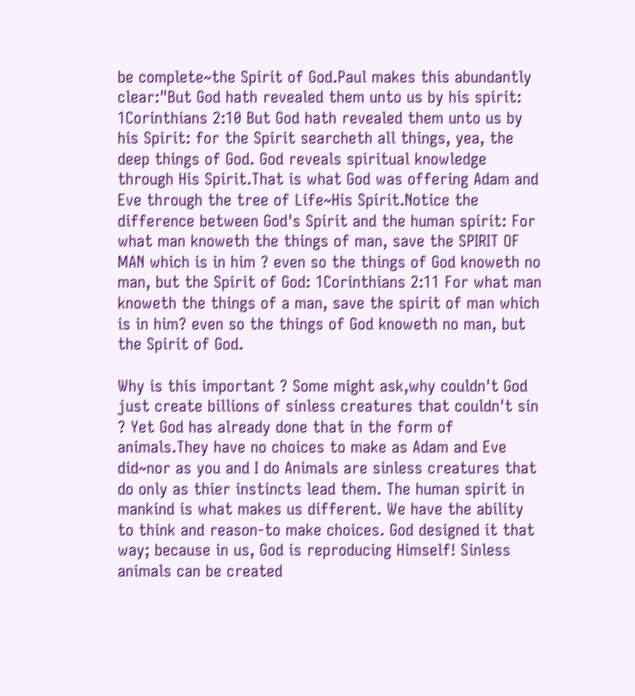be complete~the Spirit of God.Paul makes this abundantly clear:"But God hath revealed them unto us by his spirit: 1Corinthians 2:10 But God hath revealed them unto us by his Spirit: for the Spirit searcheth all things, yea, the deep things of God. God reveals spiritual knowledge through His Spirit.That is what God was offering Adam and Eve through the tree of Life~His Spirit.Notice the difference between God's Spirit and the human spirit: For what man knoweth the things of man, save the SPIRIT OF MAN which is in him ? even so the things of God knoweth no man, but the Spirit of God: 1Corinthians 2:11 For what man knoweth the things of a man, save the spirit of man which is in him? even so the things of God knoweth no man, but the Spirit of God.

Why is this important ? Some might ask,why couldn't God just create billions of sinless creatures that couldn't sin ? Yet God has already done that in the form of animals.They have no choices to make as Adam and Eve did~nor as you and I do Animals are sinless creatures that do only as thier instincts lead them. The human spirit in mankind is what makes us different. We have the ability to think and reason-to make choices. God designed it that way; because in us, God is reproducing Himself! Sinless animals can be created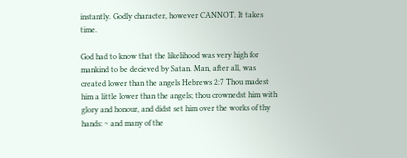instantly. Godly character, however CANNOT. It takes time.

God had to know that the likelihood was very high for mankind to be decieved by Satan. Man, after all, was created lower than the angels Hebrews 2:7 Thou madest him a little lower than the angels; thou crownedst him with glory and honour, and didst set him over the works of thy hands: ~ and many of the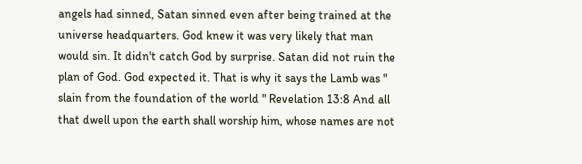angels had sinned, Satan sinned even after being trained at the universe headquarters. God knew it was very likely that man would sin. It didn't catch God by surprise. Satan did not ruin the plan of God. God expected it. That is why it says the Lamb was " slain from the foundation of the world " Revelation 13:8 And all that dwell upon the earth shall worship him, whose names are not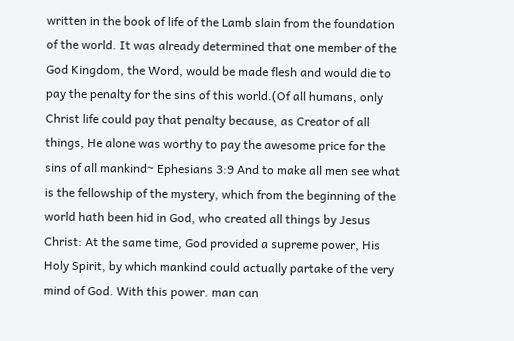written in the book of life of the Lamb slain from the foundation of the world. It was already determined that one member of the God Kingdom, the Word, would be made flesh and would die to pay the penalty for the sins of this world.(Of all humans, only Christ life could pay that penalty because, as Creator of all things, He alone was worthy to pay the awesome price for the sins of all mankind~ Ephesians 3:9 And to make all men see what is the fellowship of the mystery, which from the beginning of the world hath been hid in God, who created all things by Jesus Christ: At the same time, God provided a supreme power, His Holy Spirit, by which mankind could actually partake of the very mind of God. With this power. man can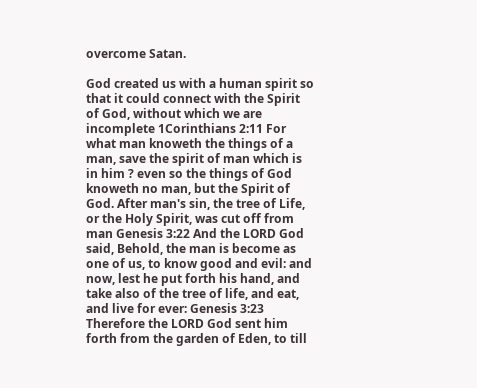overcome Satan.

God created us with a human spirit so that it could connect with the Spirit of God, without which we are incomplete 1Corinthians 2:11 For what man knoweth the things of a man, save the spirit of man which is in him ? even so the things of God knoweth no man, but the Spirit of God. After man's sin, the tree of Life, or the Holy Spirit, was cut off from man Genesis 3:22 And the LORD God said, Behold, the man is become as one of us, to know good and evil: and now, lest he put forth his hand, and take also of the tree of life, and eat, and live for ever: Genesis 3:23 Therefore the LORD God sent him forth from the garden of Eden, to till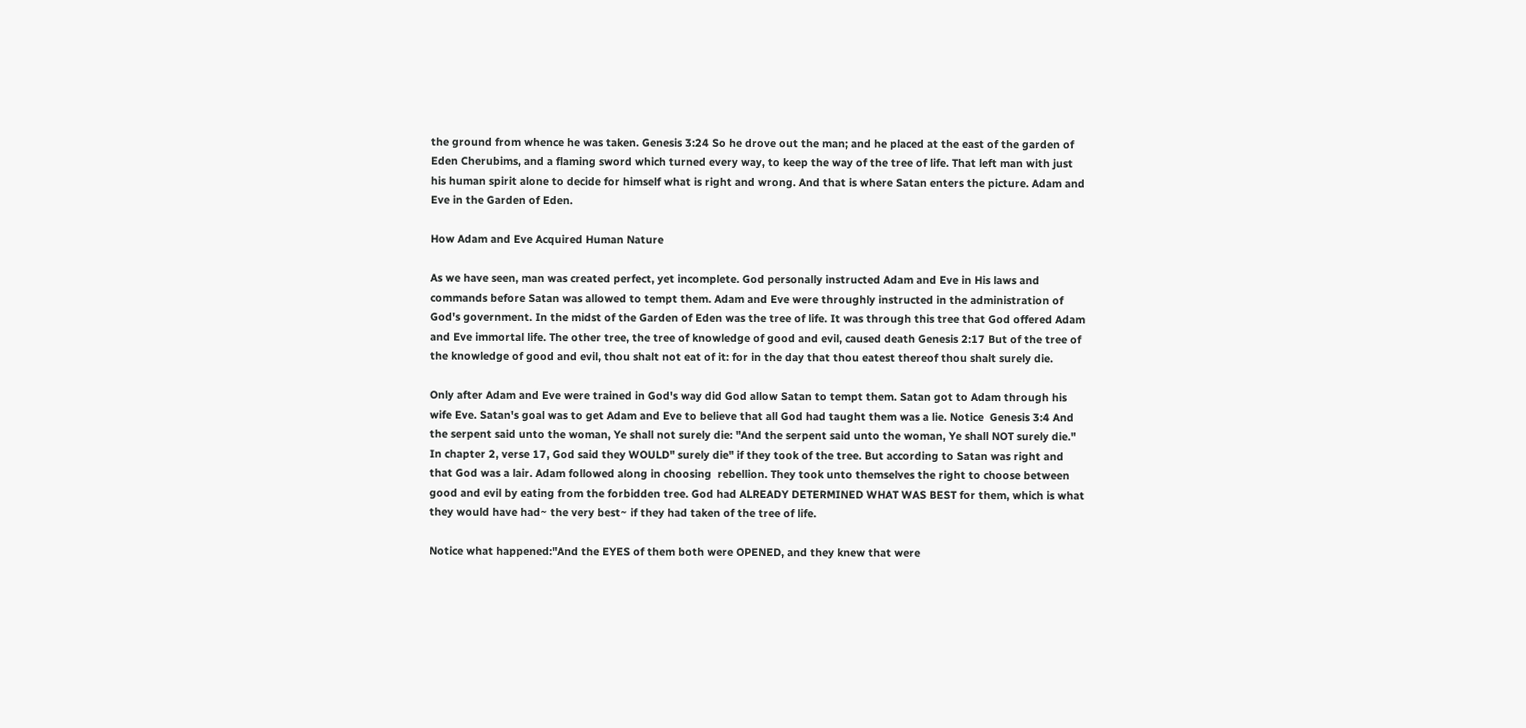the ground from whence he was taken. Genesis 3:24 So he drove out the man; and he placed at the east of the garden of Eden Cherubims, and a flaming sword which turned every way, to keep the way of the tree of life. That left man with just his human spirit alone to decide for himself what is right and wrong. And that is where Satan enters the picture. Adam and Eve in the Garden of Eden.

How Adam and Eve Acquired Human Nature

As we have seen, man was created perfect, yet incomplete. God personally instructed Adam and Eve in His laws and commands before Satan was allowed to tempt them. Adam and Eve were throughly instructed in the administration of God's government. In the midst of the Garden of Eden was the tree of life. It was through this tree that God offered Adam and Eve immortal life. The other tree, the tree of knowledge of good and evil, caused death Genesis 2:17 But of the tree of the knowledge of good and evil, thou shalt not eat of it: for in the day that thou eatest thereof thou shalt surely die.

Only after Adam and Eve were trained in God's way did God allow Satan to tempt them. Satan got to Adam through his wife Eve. Satan's goal was to get Adam and Eve to believe that all God had taught them was a lie. Notice  Genesis 3:4 And the serpent said unto the woman, Ye shall not surely die: "And the serpent said unto the woman, Ye shall NOT surely die." In chapter 2, verse 17, God said they WOULD" surely die" if they took of the tree. But according to Satan was right and that God was a lair. Adam followed along in choosing  rebellion. They took unto themselves the right to choose between good and evil by eating from the forbidden tree. God had ALREADY DETERMINED WHAT WAS BEST for them, which is what they would have had~ the very best~ if they had taken of the tree of life.

Notice what happened:"And the EYES of them both were OPENED, and they knew that were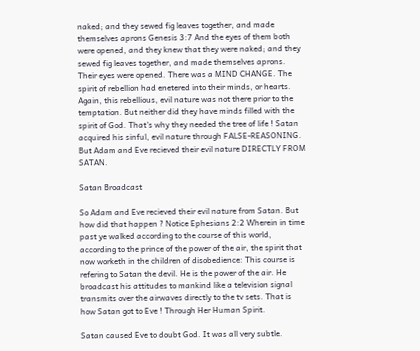naked; and they sewed fig leaves together, and made themselves aprons Genesis 3:7 And the eyes of them both were opened, and they knew that they were naked; and they sewed fig leaves together, and made themselves aprons. Their eyes were opened. There was a MIND CHANGE. The spirit of rebellion had enetered into their minds, or hearts. Again, this rebellious, evil nature was not there prior to the temptation. But neither did they have minds filled with the spirit of God. That's why they needed the tree of life ! Satan acquired his sinful, evil nature through FALSE-REASONING. But Adam and Eve recieved their evil nature DIRECTLY FROM SATAN.

Satan Broadcast

So Adam and Eve recieved their evil nature from Satan. But how did that happen ? Notice Ephesians 2:2 Wherein in time past ye walked according to the course of this world, according to the prince of the power of the air, the spirit that now worketh in the children of disobedience: This course is refering to Satan the devil. He is the power of the air. He broadcast his attitudes to mankind like a television signal transmits over the airwaves directly to the tv sets. That is how Satan got to Eve ! Through Her Human Spirit.

Satan caused Eve to doubt God. It was all very subtle.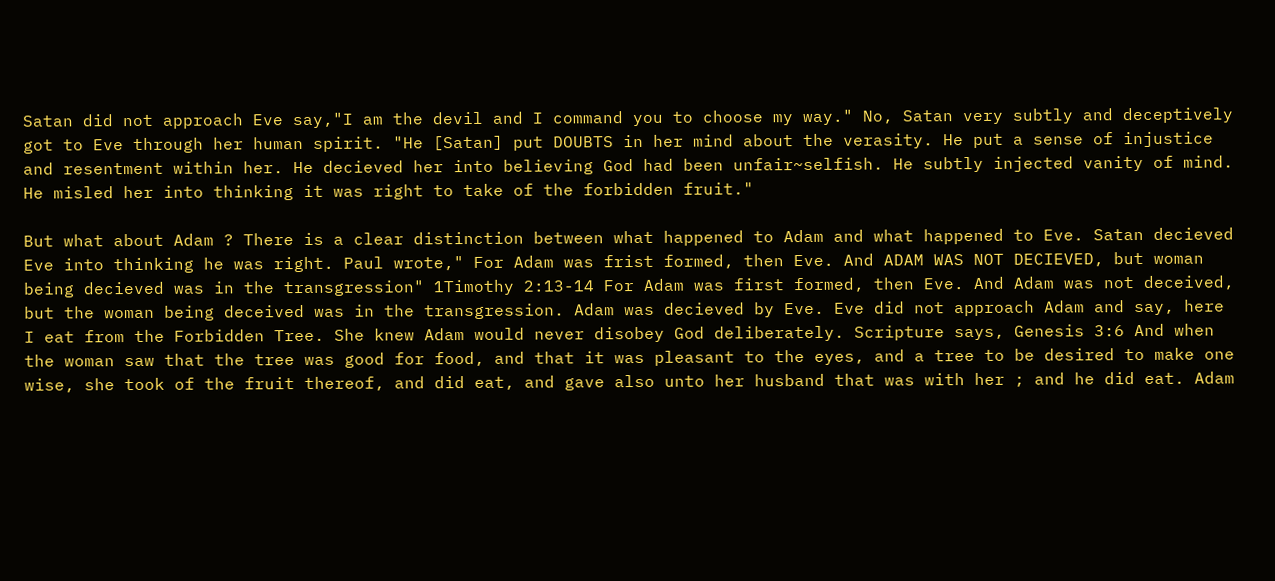Satan did not approach Eve say,"I am the devil and I command you to choose my way." No, Satan very subtly and deceptively got to Eve through her human spirit. "He [Satan] put DOUBTS in her mind about the verasity. He put a sense of injustice and resentment within her. He decieved her into believing God had been unfair~selfish. He subtly injected vanity of mind. He misled her into thinking it was right to take of the forbidden fruit."

But what about Adam ? There is a clear distinction between what happened to Adam and what happened to Eve. Satan decieved Eve into thinking he was right. Paul wrote," For Adam was frist formed, then Eve. And ADAM WAS NOT DECIEVED, but woman being decieved was in the transgression" 1Timothy 2:13-14 For Adam was first formed, then Eve. And Adam was not deceived, but the woman being deceived was in the transgression. Adam was decieved by Eve. Eve did not approach Adam and say, here I eat from the Forbidden Tree. She knew Adam would never disobey God deliberately. Scripture says, Genesis 3:6 And when the woman saw that the tree was good for food, and that it was pleasant to the eyes, and a tree to be desired to make one wise, she took of the fruit thereof, and did eat, and gave also unto her husband that was with her ; and he did eat. Adam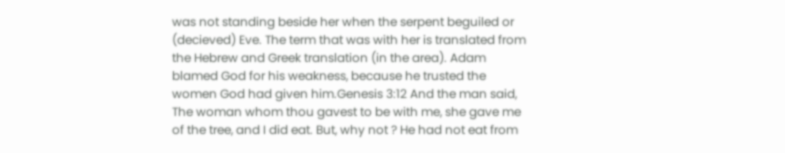was not standing beside her when the serpent beguiled or (decieved) Eve. The term that was with her is translated from the Hebrew and Greek translation (in the area). Adam blamed God for his weakness, because he trusted the women God had given him.Genesis 3:12 And the man said, The woman whom thou gavest to be with me, she gave me of the tree, and I did eat. But, why not ? He had not eat from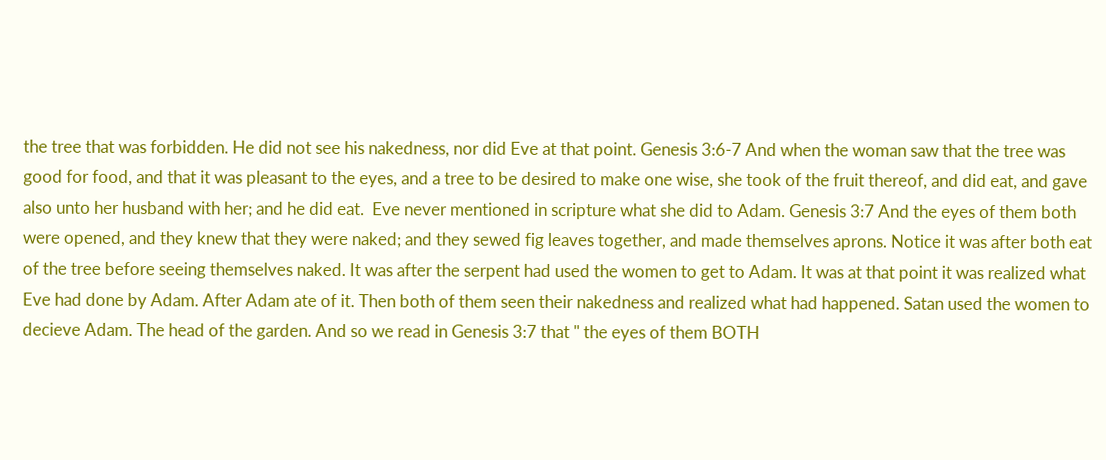the tree that was forbidden. He did not see his nakedness, nor did Eve at that point. Genesis 3:6-7 And when the woman saw that the tree was good for food, and that it was pleasant to the eyes, and a tree to be desired to make one wise, she took of the fruit thereof, and did eat, and gave also unto her husband with her; and he did eat.  Eve never mentioned in scripture what she did to Adam. Genesis 3:7 And the eyes of them both were opened, and they knew that they were naked; and they sewed fig leaves together, and made themselves aprons. Notice it was after both eat of the tree before seeing themselves naked. It was after the serpent had used the women to get to Adam. It was at that point it was realized what Eve had done by Adam. After Adam ate of it. Then both of them seen their nakedness and realized what had happened. Satan used the women to decieve Adam. The head of the garden. And so we read in Genesis 3:7 that " the eyes of them BOTH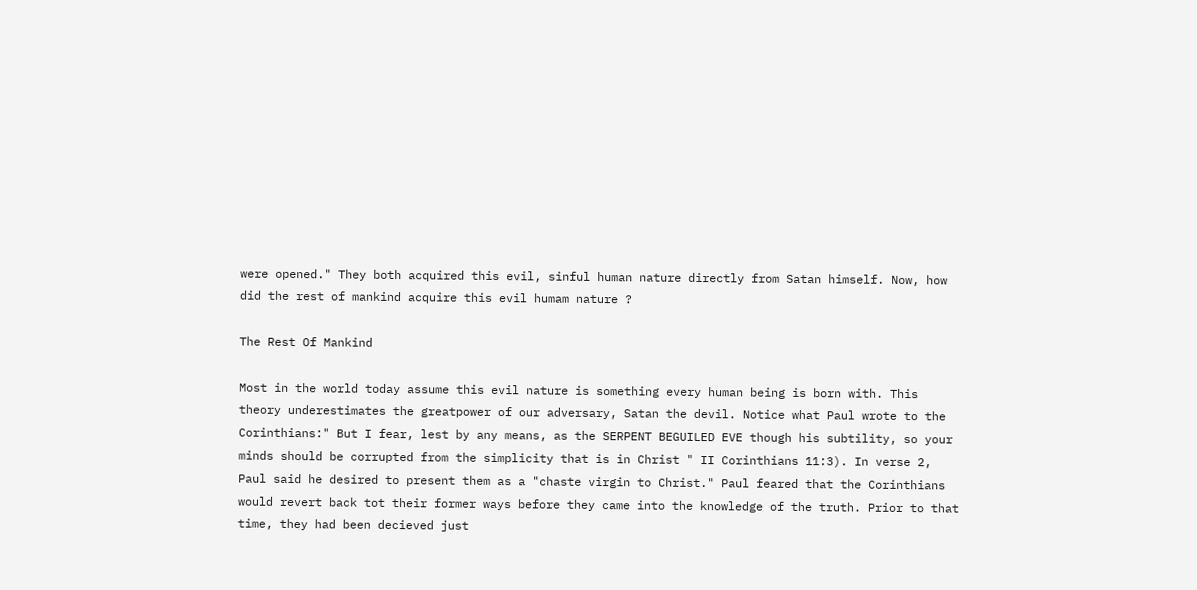were opened." They both acquired this evil, sinful human nature directly from Satan himself. Now, how did the rest of mankind acquire this evil humam nature ?

The Rest Of Mankind

Most in the world today assume this evil nature is something every human being is born with. This theory underestimates the greatpower of our adversary, Satan the devil. Notice what Paul wrote to the Corinthians:" But I fear, lest by any means, as the SERPENT BEGUILED EVE though his subtility, so your minds should be corrupted from the simplicity that is in Christ " II Corinthians 11:3). In verse 2, Paul said he desired to present them as a "chaste virgin to Christ." Paul feared that the Corinthians would revert back tot their former ways before they came into the knowledge of the truth. Prior to that time, they had been decieved just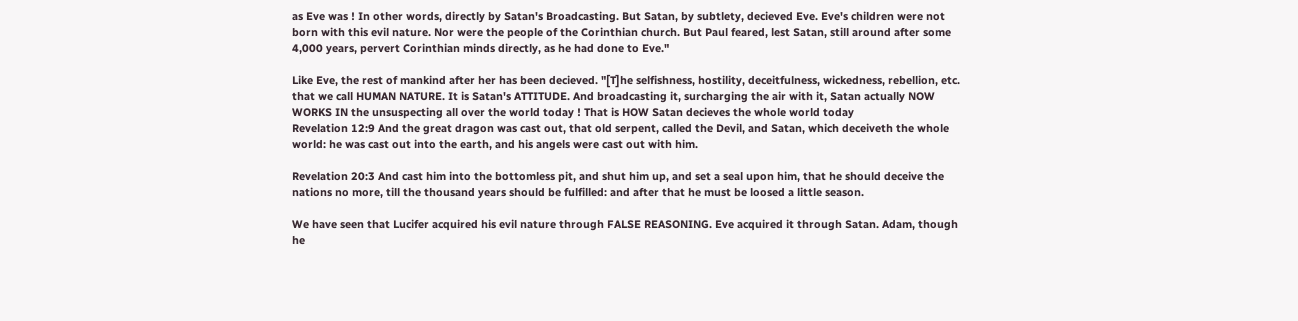as Eve was ! In other words, directly by Satan's Broadcasting. But Satan, by subtlety, decieved Eve. Eve's children were not born with this evil nature. Nor were the people of the Corinthian church. But Paul feared, lest Satan, still around after some 4,000 years, pervert Corinthian minds directly, as he had done to Eve."

Like Eve, the rest of mankind after her has been decieved. "[T]he selfishness, hostility, deceitfulness, wickedness, rebellion, etc. that we call HUMAN NATURE. It is Satan's ATTITUDE. And broadcasting it, surcharging the air with it, Satan actually NOW WORKS IN the unsuspecting all over the world today ! That is HOW Satan decieves the whole world today                                                                                            Revelation 12:9 And the great dragon was cast out, that old serpent, called the Devil, and Satan, which deceiveth the whole world: he was cast out into the earth, and his angels were cast out with him.

Revelation 20:3 And cast him into the bottomless pit, and shut him up, and set a seal upon him, that he should deceive the nations no more, till the thousand years should be fulfilled: and after that he must be loosed a little season.

We have seen that Lucifer acquired his evil nature through FALSE REASONING. Eve acquired it through Satan. Adam, though he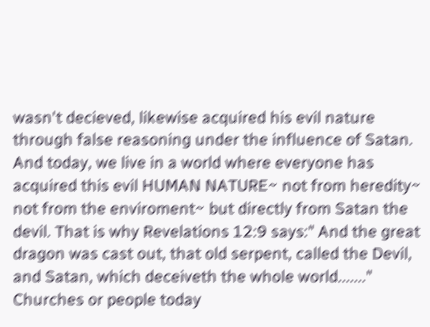wasn't decieved, likewise acquired his evil nature through false reasoning under the influence of Satan. And today, we live in a world where everyone has acquired this evil HUMAN NATURE~ not from heredity~ not from the enviroment~ but directly from Satan the devil. That is why Revelations 12:9 says:" And the great dragon was cast out, that old serpent, called the Devil, and Satan, which deceiveth the whole world......." Churches or people today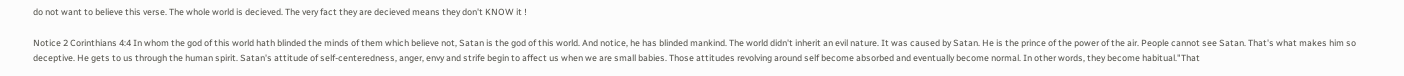do not want to believe this verse. The whole world is decieved. The very fact they are decieved means they don't KNOW it !

Notice 2 Corinthians 4:4 In whom the god of this world hath blinded the minds of them which believe not, Satan is the god of this world. And notice, he has blinded mankind. The world didn't inherit an evil nature. It was caused by Satan. He is the prince of the power of the air. People cannot see Satan. That's what makes him so deceptive. He gets to us through the human spirit. Satan's attitude of self-centeredness, anger, envy and strife begin to affect us when we are small babies. Those attitudes revolving around self become absorbed and eventually become normal. In other words, they become habitual."That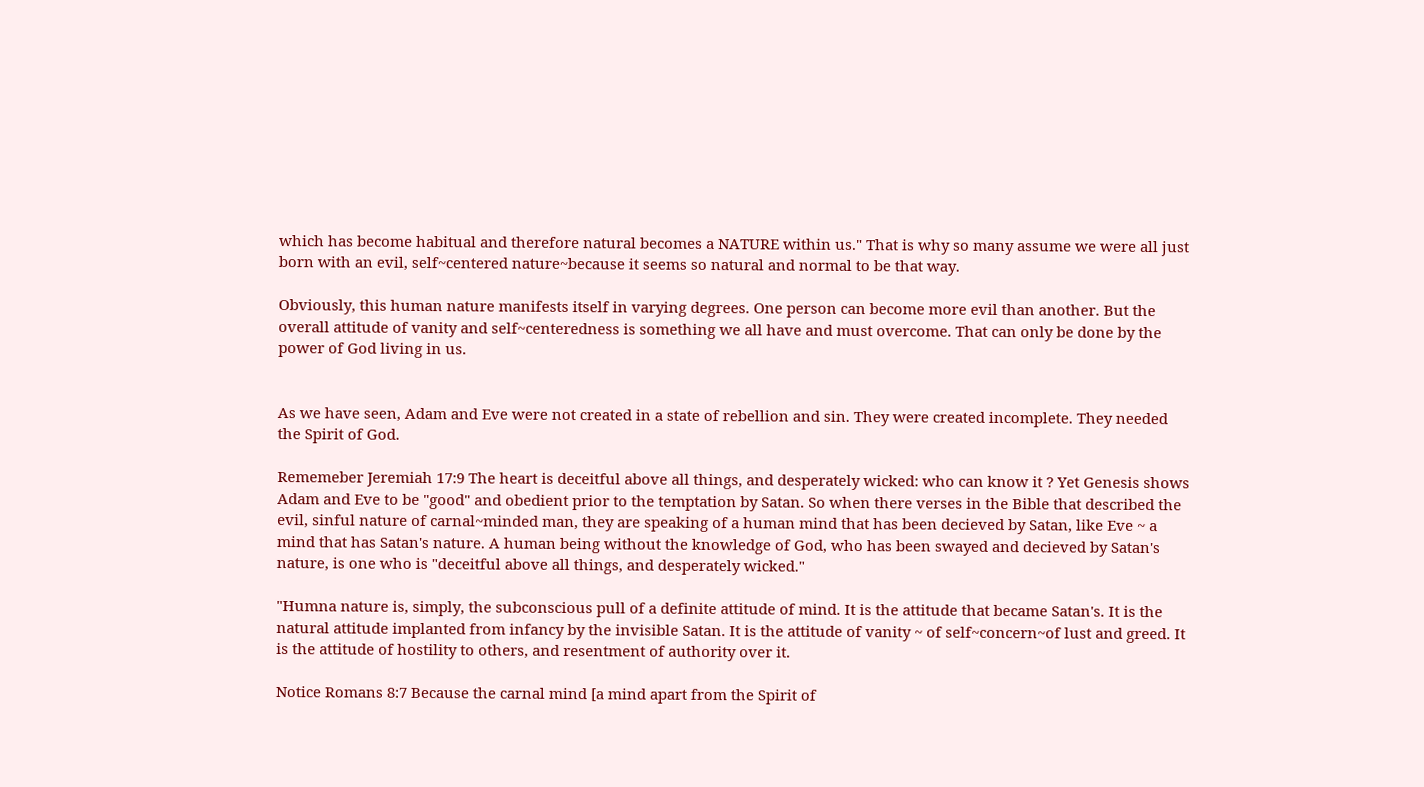which has become habitual and therefore natural becomes a NATURE within us." That is why so many assume we were all just born with an evil, self~centered nature~because it seems so natural and normal to be that way.

Obviously, this human nature manifests itself in varying degrees. One person can become more evil than another. But the overall attitude of vanity and self~centeredness is something we all have and must overcome. That can only be done by the power of God living in us.


As we have seen, Adam and Eve were not created in a state of rebellion and sin. They were created incomplete. They needed the Spirit of God.

Rememeber Jeremiah 17:9 The heart is deceitful above all things, and desperately wicked: who can know it ? Yet Genesis shows Adam and Eve to be "good" and obedient prior to the temptation by Satan. So when there verses in the Bible that described the evil, sinful nature of carnal~minded man, they are speaking of a human mind that has been decieved by Satan, like Eve ~ a mind that has Satan's nature. A human being without the knowledge of God, who has been swayed and decieved by Satan's nature, is one who is "deceitful above all things, and desperately wicked."

"Humna nature is, simply, the subconscious pull of a definite attitude of mind. It is the attitude that became Satan's. It is the natural attitude implanted from infancy by the invisible Satan. It is the attitude of vanity ~ of self~concern~of lust and greed. It is the attitude of hostility to others, and resentment of authority over it.

Notice Romans 8:7 Because the carnal mind [a mind apart from the Spirit of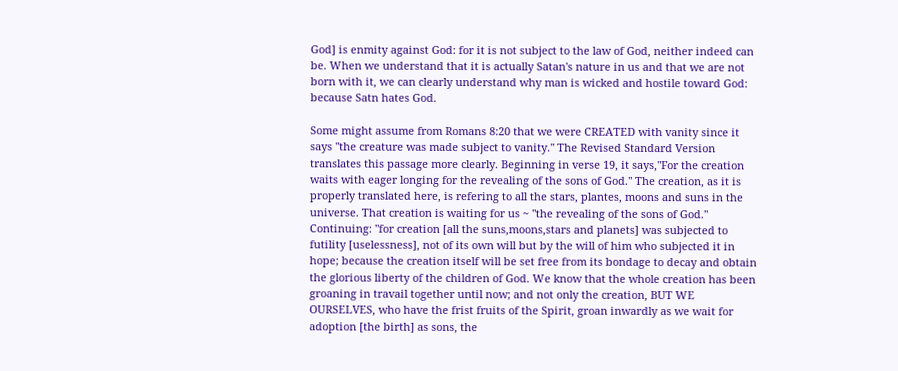God] is enmity against God: for it is not subject to the law of God, neither indeed can be. When we understand that it is actually Satan's nature in us and that we are not born with it, we can clearly understand why man is wicked and hostile toward God: because Satn hates God.

Some might assume from Romans 8:20 that we were CREATED with vanity since it says "the creature was made subject to vanity." The Revised Standard Version translates this passage more clearly. Beginning in verse 19, it says,"For the creation waits with eager longing for the revealing of the sons of God." The creation, as it is properly translated here, is refering to all the stars, plantes, moons and suns in the universe. That creation is waiting for us ~ "the revealing of the sons of God." Continuing: "for creation [all the suns,moons,stars and planets] was subjected to futility [uselessness], not of its own will but by the will of him who subjected it in hope; because the creation itself will be set free from its bondage to decay and obtain the glorious liberty of the children of God. We know that the whole creation has been groaning in travail together until now; and not only the creation, BUT WE OURSELVES, who have the frist fruits of the Spirit, groan inwardly as we wait for adoption [the birth] as sons, the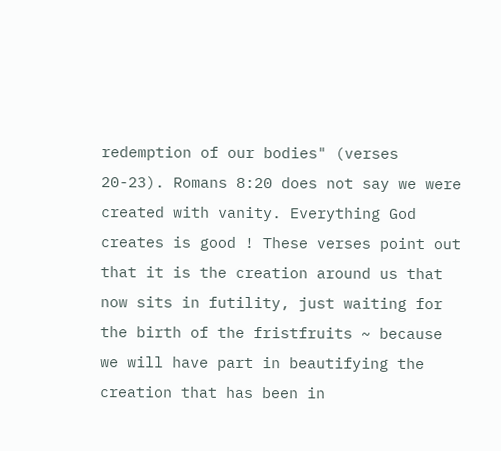redemption of our bodies" (verses 20-23). Romans 8:20 does not say we were created with vanity. Everything God creates is good ! These verses point out that it is the creation around us that now sits in futility, just waiting for the birth of the fristfruits ~ because we will have part in beautifying the creation that has been in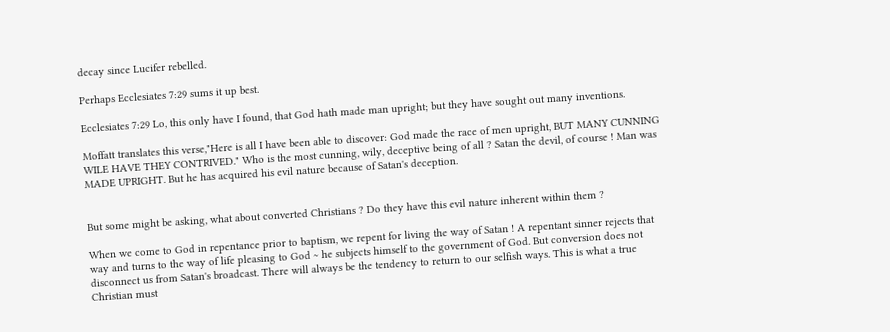decay since Lucifer rebelled.

Perhaps Ecclesiates 7:29 sums it up best.

Ecclesiates 7:29 Lo, this only have I found, that God hath made man upright; but they have sought out many inventions.

Moffatt translates this verse,"Here is all I have been able to discover: God made the race of men upright, BUT MANY CUNNING WILE HAVE THEY CONTRIVED." Who is the most cunning, wily, deceptive being of all ? Satan the devil, of course ! Man was MADE UPRIGHT. But he has acquired his evil nature because of Satan's deception.


But some might be asking, what about converted Christians ? Do they have this evil nature inherent within them ?

When we come to God in repentance prior to baptism, we repent for living the way of Satan ! A repentant sinner rejects that way and turns to the way of life pleasing to God ~ he subjects himself to the government of God. But conversion does not disconnect us from Satan's broadcast. There will always be the tendency to return to our selfish ways. This is what a true Christian must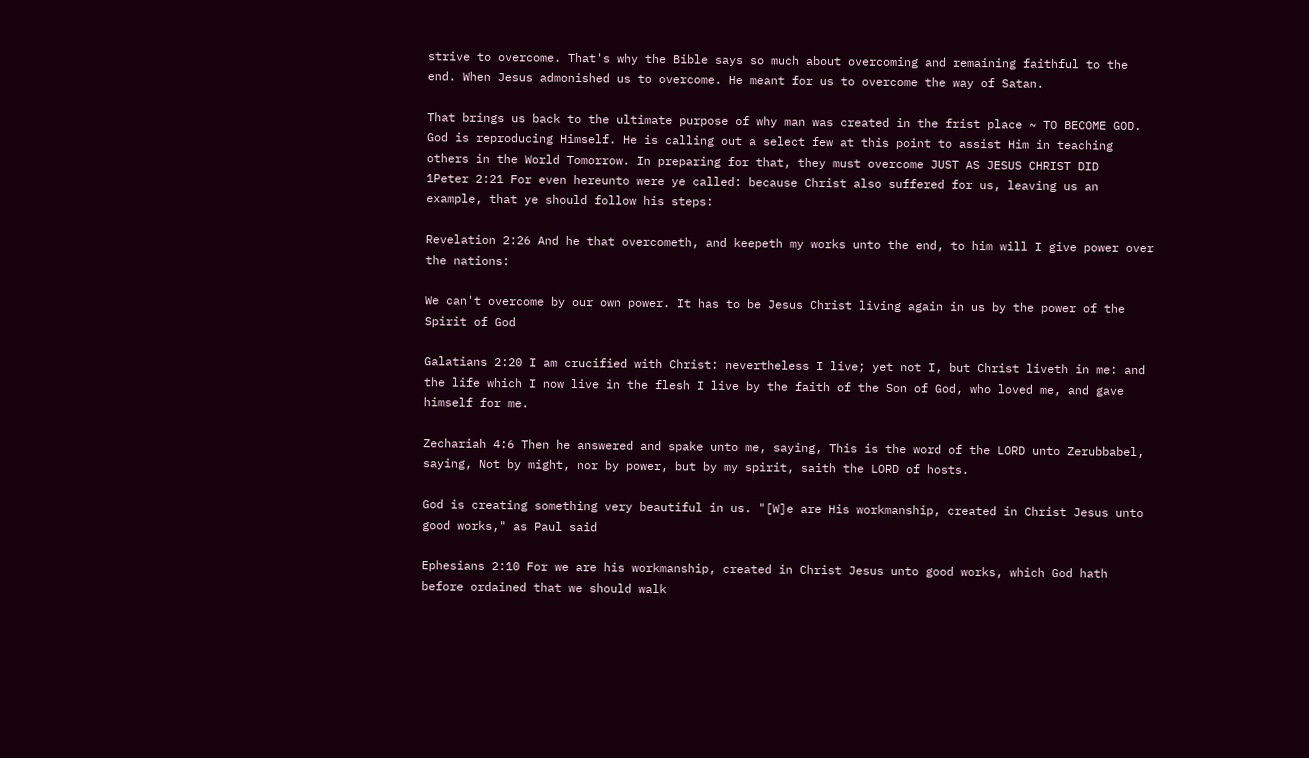strive to overcome. That's why the Bible says so much about overcoming and remaining faithful to the end. When Jesus admonished us to overcome. He meant for us to overcome the way of Satan.

That brings us back to the ultimate purpose of why man was created in the frist place ~ TO BECOME GOD. God is reproducing Himself. He is calling out a select few at this point to assist Him in teaching others in the World Tomorrow. In preparing for that, they must overcome JUST AS JESUS CHRIST DID                                                                         1Peter 2:21 For even hereunto were ye called: because Christ also suffered for us, leaving us an example, that ye should follow his steps:

Revelation 2:26 And he that overcometh, and keepeth my works unto the end, to him will I give power over the nations:

We can't overcome by our own power. It has to be Jesus Christ living again in us by the power of the Spirit of God

Galatians 2:20 I am crucified with Christ: nevertheless I live; yet not I, but Christ liveth in me: and the life which I now live in the flesh I live by the faith of the Son of God, who loved me, and gave himself for me.

Zechariah 4:6 Then he answered and spake unto me, saying, This is the word of the LORD unto Zerubbabel, saying, Not by might, nor by power, but by my spirit, saith the LORD of hosts.

God is creating something very beautiful in us. "[W]e are His workmanship, created in Christ Jesus unto good works," as Paul said

Ephesians 2:10 For we are his workmanship, created in Christ Jesus unto good works, which God hath before ordained that we should walk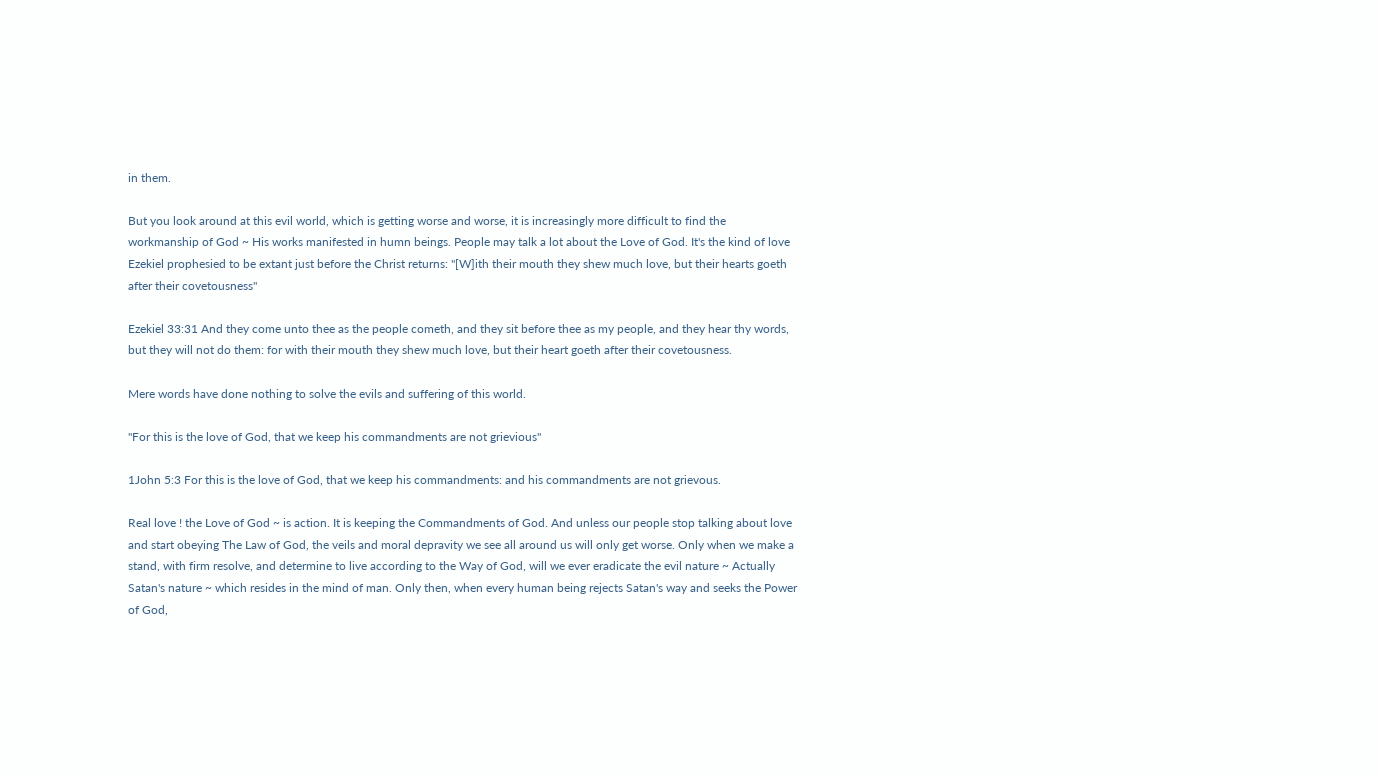in them.

But you look around at this evil world, which is getting worse and worse, it is increasingly more difficult to find the workmanship of God ~ His works manifested in humn beings. People may talk a lot about the Love of God. It's the kind of love Ezekiel prophesied to be extant just before the Christ returns: "[W]ith their mouth they shew much love, but their hearts goeth after their covetousness"

Ezekiel 33:31 And they come unto thee as the people cometh, and they sit before thee as my people, and they hear thy words, but they will not do them: for with their mouth they shew much love, but their heart goeth after their covetousness.

Mere words have done nothing to solve the evils and suffering of this world.

"For this is the love of God, that we keep his commandments are not grievious"

1John 5:3 For this is the love of God, that we keep his commandments: and his commandments are not grievous.

Real love ! the Love of God ~ is action. It is keeping the Commandments of God. And unless our people stop talking about love and start obeying The Law of God, the veils and moral depravity we see all around us will only get worse. Only when we make a stand, with firm resolve, and determine to live according to the Way of God, will we ever eradicate the evil nature ~ Actually Satan's nature ~ which resides in the mind of man. Only then, when every human being rejects Satan's way and seeks the Power of God,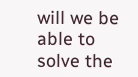will we be able to solve the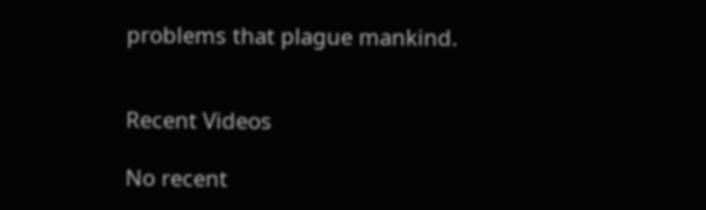problems that plague mankind.


Recent Videos

No recent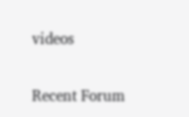videos

Recent Forum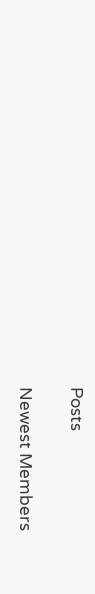Posts

Newest Members